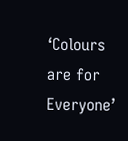‘Colours are for Everyone’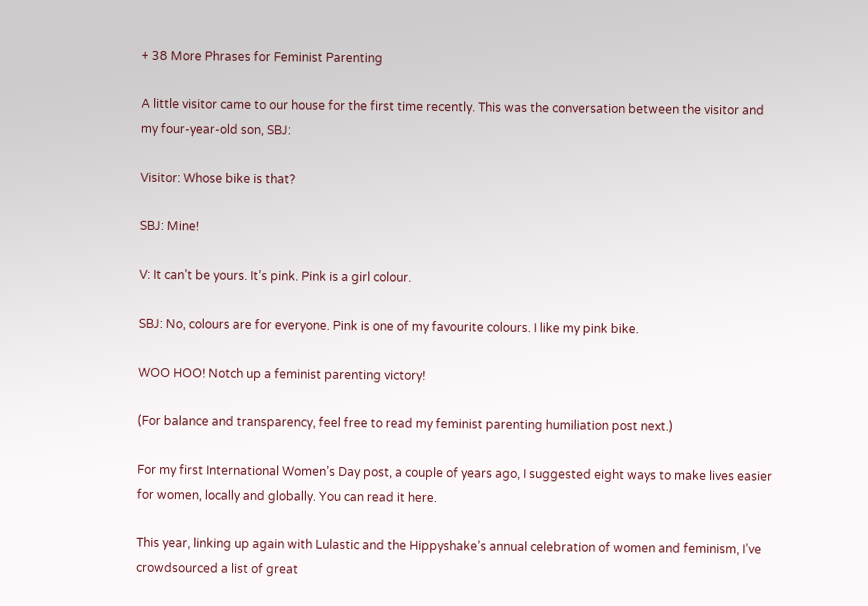+ 38 More Phrases for Feminist Parenting

A little visitor came to our house for the first time recently. This was the conversation between the visitor and my four-year-old son, SBJ:

Visitor: Whose bike is that?

SBJ: Mine!

V: It can’t be yours. It’s pink. Pink is a girl colour.

SBJ: No, colours are for everyone. Pink is one of my favourite colours. I like my pink bike.

WOO HOO! Notch up a feminist parenting victory!

(For balance and transparency, feel free to read my feminist parenting humiliation post next.)

For my first International Women’s Day post, a couple of years ago, I suggested eight ways to make lives easier for women, locally and globally. You can read it here.

This year, linking up again with Lulastic and the Hippyshake’s annual celebration of women and feminism, I’ve crowdsourced a list of great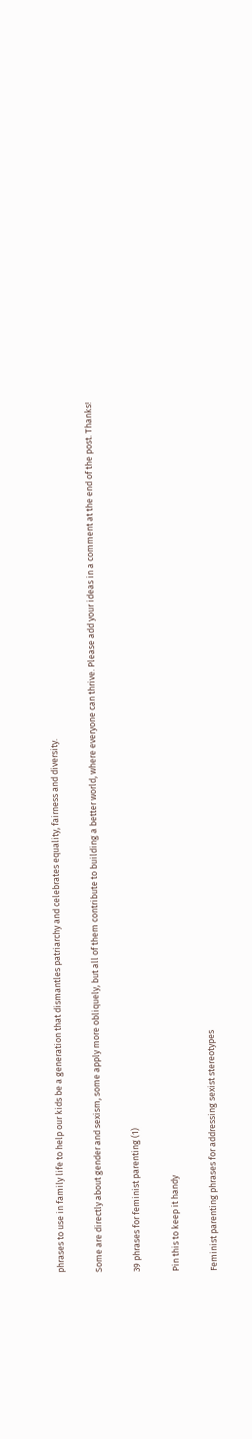phrases to use in family life to help our kids be a generation that dismantles patriarchy and celebrates equality, fairness and diversity.

Some are directly about gender and sexism, some apply more obliquely, but all of them contribute to building a better world, where everyone can thrive. Please add your ideas in a comment at the end of the post. Thanks!

39 phrases for feminist parenting (1)

Pin this to keep it handy

Feminist parenting phrases for addressing sexist stereotypes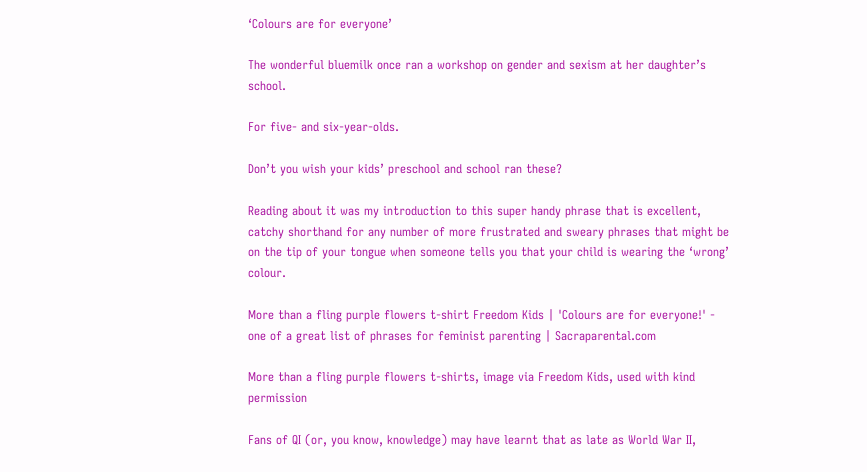‘Colours are for everyone’

The wonderful bluemilk once ran a workshop on gender and sexism at her daughter’s school.

For five- and six-year-olds.

Don’t you wish your kids’ preschool and school ran these?

Reading about it was my introduction to this super handy phrase that is excellent, catchy shorthand for any number of more frustrated and sweary phrases that might be on the tip of your tongue when someone tells you that your child is wearing the ‘wrong’ colour.

More than a fling purple flowers t-shirt Freedom Kids | 'Colours are for everyone!' - one of a great list of phrases for feminist parenting | Sacraparental.com

More than a fling purple flowers t-shirts, image via Freedom Kids, used with kind permission

Fans of QI (or, you know, knowledge) may have learnt that as late as World War II,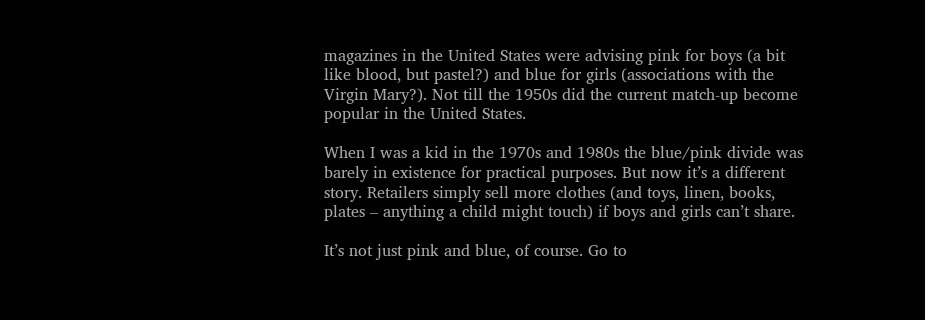magazines in the United States were advising pink for boys (a bit like blood, but pastel?) and blue for girls (associations with the Virgin Mary?). Not till the 1950s did the current match-up become popular in the United States.

When I was a kid in the 1970s and 1980s the blue/pink divide was barely in existence for practical purposes. But now it’s a different story. Retailers simply sell more clothes (and toys, linen, books, plates – anything a child might touch) if boys and girls can’t share.

It’s not just pink and blue, of course. Go to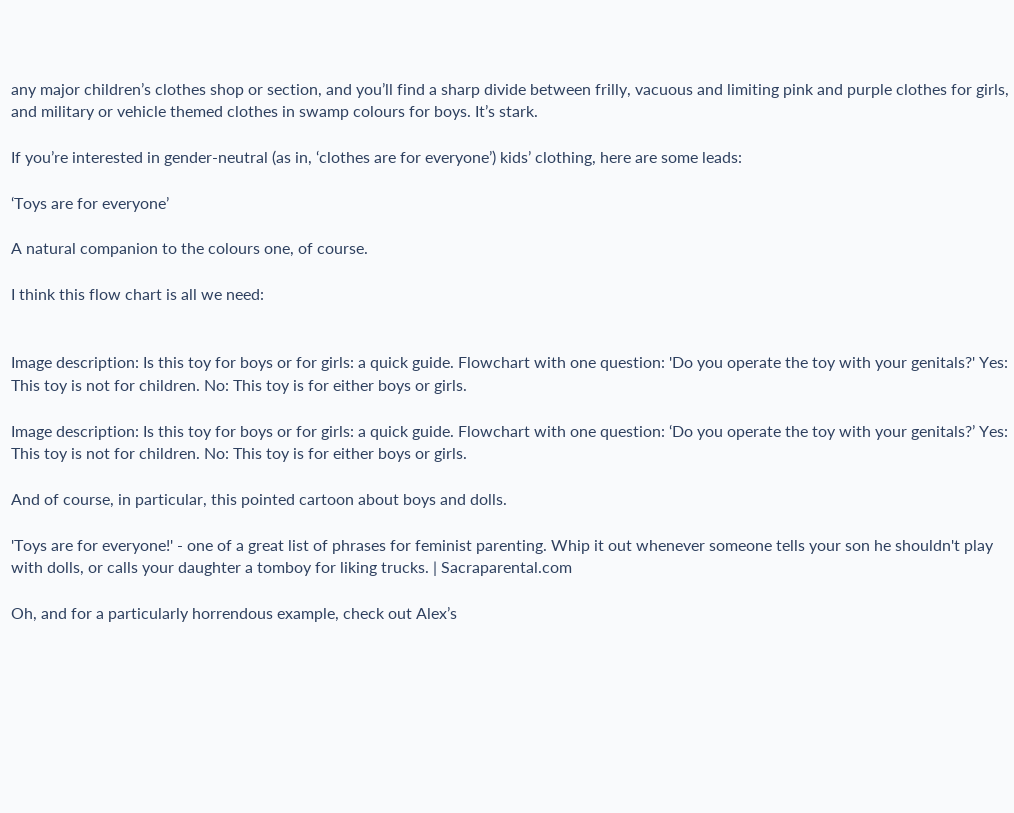any major children’s clothes shop or section, and you’ll find a sharp divide between frilly, vacuous and limiting pink and purple clothes for girls, and military or vehicle themed clothes in swamp colours for boys. It’s stark.

If you’re interested in gender-neutral (as in, ‘clothes are for everyone’) kids’ clothing, here are some leads:

‘Toys are for everyone’

A natural companion to the colours one, of course.

I think this flow chart is all we need:


Image description: Is this toy for boys or for girls: a quick guide. Flowchart with one question: 'Do you operate the toy with your genitals?' Yes: This toy is not for children. No: This toy is for either boys or girls.

Image description: Is this toy for boys or for girls: a quick guide. Flowchart with one question: ‘Do you operate the toy with your genitals?’ Yes: This toy is not for children. No: This toy is for either boys or girls.

And of course, in particular, this pointed cartoon about boys and dolls.

'Toys are for everyone!' - one of a great list of phrases for feminist parenting. Whip it out whenever someone tells your son he shouldn't play with dolls, or calls your daughter a tomboy for liking trucks. | Sacraparental.com

Oh, and for a particularly horrendous example, check out Alex’s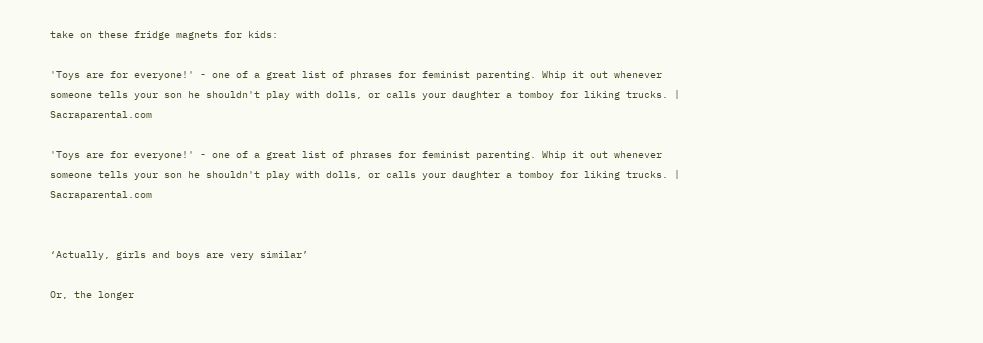take on these fridge magnets for kids:

'Toys are for everyone!' - one of a great list of phrases for feminist parenting. Whip it out whenever someone tells your son he shouldn't play with dolls, or calls your daughter a tomboy for liking trucks. | Sacraparental.com

'Toys are for everyone!' - one of a great list of phrases for feminist parenting. Whip it out whenever someone tells your son he shouldn't play with dolls, or calls your daughter a tomboy for liking trucks. | Sacraparental.com


‘Actually, girls and boys are very similar’

Or, the longer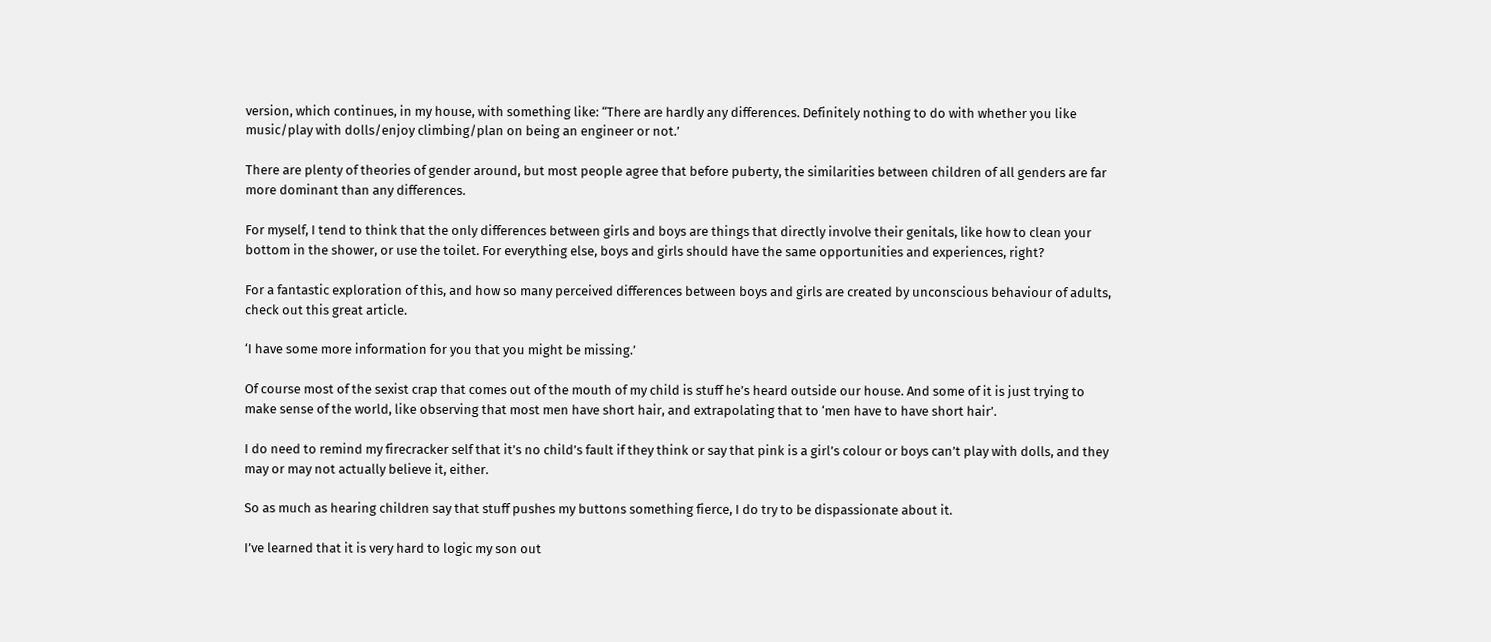version, which continues, in my house, with something like: “There are hardly any differences. Definitely nothing to do with whether you like music/play with dolls/enjoy climbing/plan on being an engineer or not.’

There are plenty of theories of gender around, but most people agree that before puberty, the similarities between children of all genders are far more dominant than any differences.

For myself, I tend to think that the only differences between girls and boys are things that directly involve their genitals, like how to clean your bottom in the shower, or use the toilet. For everything else, boys and girls should have the same opportunities and experiences, right?

For a fantastic exploration of this, and how so many perceived differences between boys and girls are created by unconscious behaviour of adults, check out this great article.

‘I have some more information for you that you might be missing.’

Of course most of the sexist crap that comes out of the mouth of my child is stuff he’s heard outside our house. And some of it is just trying to make sense of the world, like observing that most men have short hair, and extrapolating that to ‘men have to have short hair’.

I do need to remind my firecracker self that it’s no child’s fault if they think or say that pink is a girl’s colour or boys can’t play with dolls, and they may or may not actually believe it, either.

So as much as hearing children say that stuff pushes my buttons something fierce, I do try to be dispassionate about it.

I’ve learned that it is very hard to logic my son out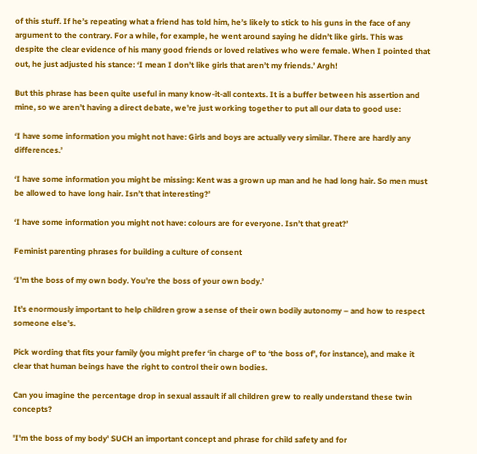of this stuff. If he’s repeating what a friend has told him, he’s likely to stick to his guns in the face of any argument to the contrary. For a while, for example, he went around saying he didn’t like girls. This was despite the clear evidence of his many good friends or loved relatives who were female. When I pointed that out, he just adjusted his stance: ‘I mean I don’t like girls that aren’t my friends.’ Argh!

But this phrase has been quite useful in many know-it-all contexts. It is a buffer between his assertion and mine, so we aren’t having a direct debate, we’re just working together to put all our data to good use:

‘I have some information you might not have: Girls and boys are actually very similar. There are hardly any differences.’

‘I have some information you might be missing: Kent was a grown up man and he had long hair. So men must be allowed to have long hair. Isn’t that interesting?’

‘I have some information you might not have: colours are for everyone. Isn’t that great?’

Feminist parenting phrases for building a culture of consent

‘I’m the boss of my own body. You’re the boss of your own body.’

It’s enormously important to help children grow a sense of their own bodily autonomy – and how to respect someone else’s.

Pick wording that fits your family (you might prefer ‘in charge of’ to ‘the boss of’, for instance), and make it clear that human beings have the right to control their own bodies.

Can you imagine the percentage drop in sexual assault if all children grew to really understand these twin concepts?

'I'm the boss of my body' SUCH an important concept and phrase for child safety and for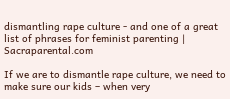dismantling rape culture - and one of a great list of phrases for feminist parenting | Sacraparental.com

If we are to dismantle rape culture, we need to make sure our kids – when very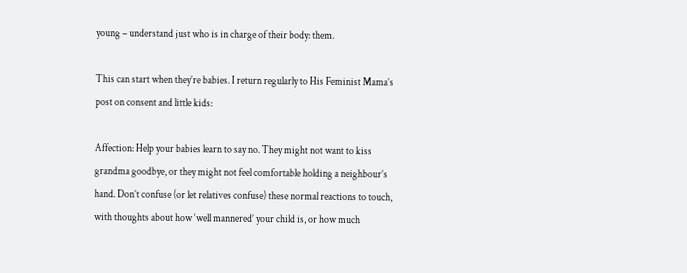young – understand just who is in charge of their body: them.

This can start when they’re babies. I return regularly to His Feminist Mama’s post on consent and little kids:

Affection: Help your babies learn to say no. They might not want to kiss grandma goodbye, or they might not feel comfortable holding a neighbour’s hand. Don’t confuse (or let relatives confuse) these normal reactions to touch, with thoughts about how ‘well mannered’ your child is, or how much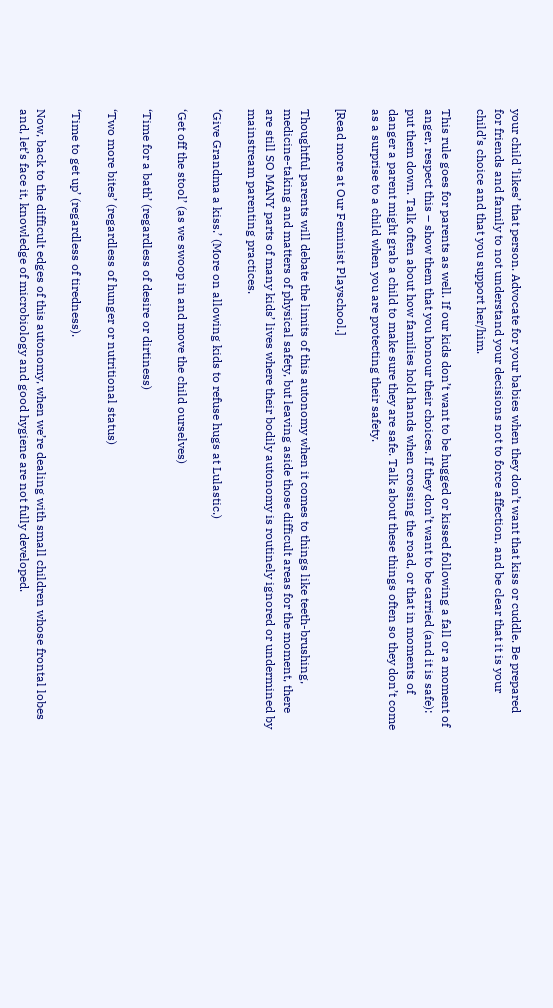your child ‘likes’ that person. Advocate for your babies when they don’t want that kiss or cuddle. Be prepared for friends and family to not understand your decisions not to force affection, and be clear that it is your child’s choice and that you support her/him.

This rule goes for parents as well. If our kids don’t want to be hugged or kissed following a fall or a moment of anger, respect this – show them that you honour their choices. If they don’t want to be carried (and it is safe): put them down. Talk often about how families hold hands when crossing the road, or that in moments of danger a parent might grab a child to make sure they are safe. Talk about these things often so they don’t come as a surprise to a child when you are protecting their safety.

[Read more at Our Feminist Playschool.]

Thoughtful parents will debate the limits of this autonomy when it comes to things like teeth-brushing, medicine-taking and matters of physical safety, but leaving aside those difficult areas for the moment, there are still SO MANY parts of many kids’ lives where their bodily autonomy is routinely ignored or undermined by mainstream parenting practices.

‘Give Grandma a kiss.’ (More on allowing kids to refuse hugs at Lulastic.)

‘Get off the stool’ (as we swoop in and move the child ourselves)

‘Time for a bath’ (regardless of desire or dirtiness)

‘Two more bites’ (regardless of hunger or nutritional status)

‘Time to get up’ (regardless of tiredness).

Now, back to the difficult edges of this autonomy, when we’re dealing with small children whose frontal lobes and, let’s face it, knowledge of microbiology and good hygiene are not fully developed.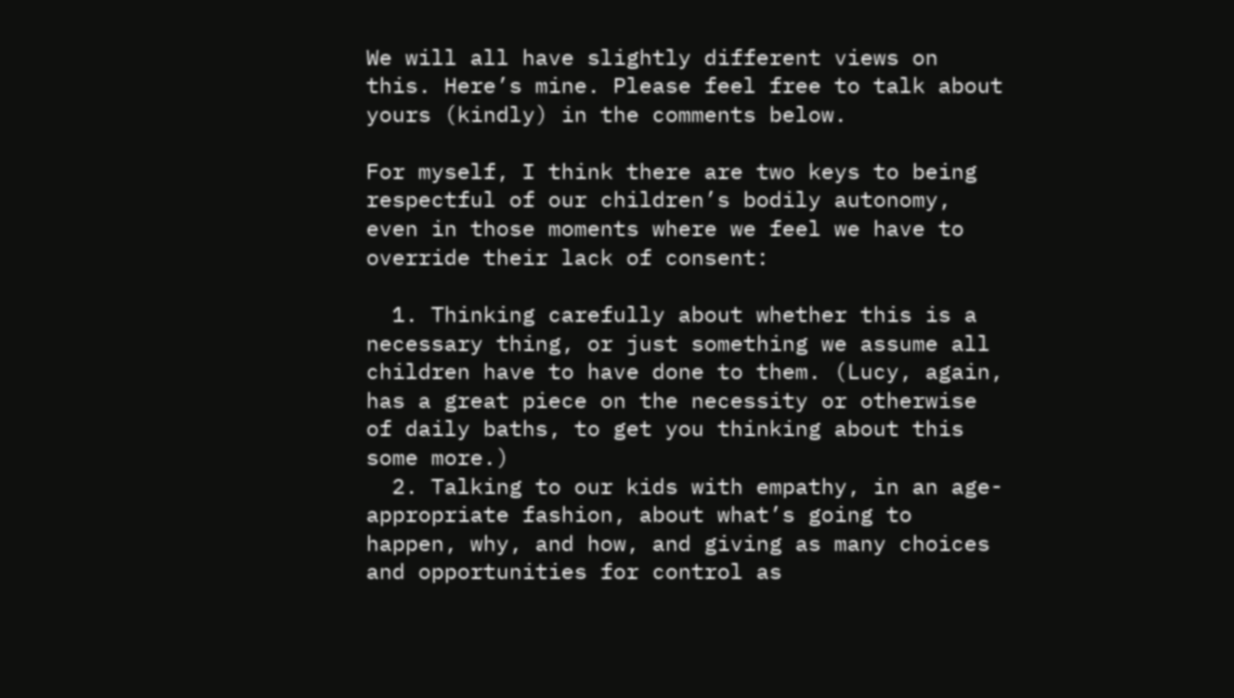We will all have slightly different views on this. Here’s mine. Please feel free to talk about yours (kindly) in the comments below.

For myself, I think there are two keys to being respectful of our children’s bodily autonomy, even in those moments where we feel we have to override their lack of consent:

  1. Thinking carefully about whether this is a necessary thing, or just something we assume all children have to have done to them. (Lucy, again, has a great piece on the necessity or otherwise of daily baths, to get you thinking about this some more.)
  2. Talking to our kids with empathy, in an age-appropriate fashion, about what’s going to happen, why, and how, and giving as many choices and opportunities for control as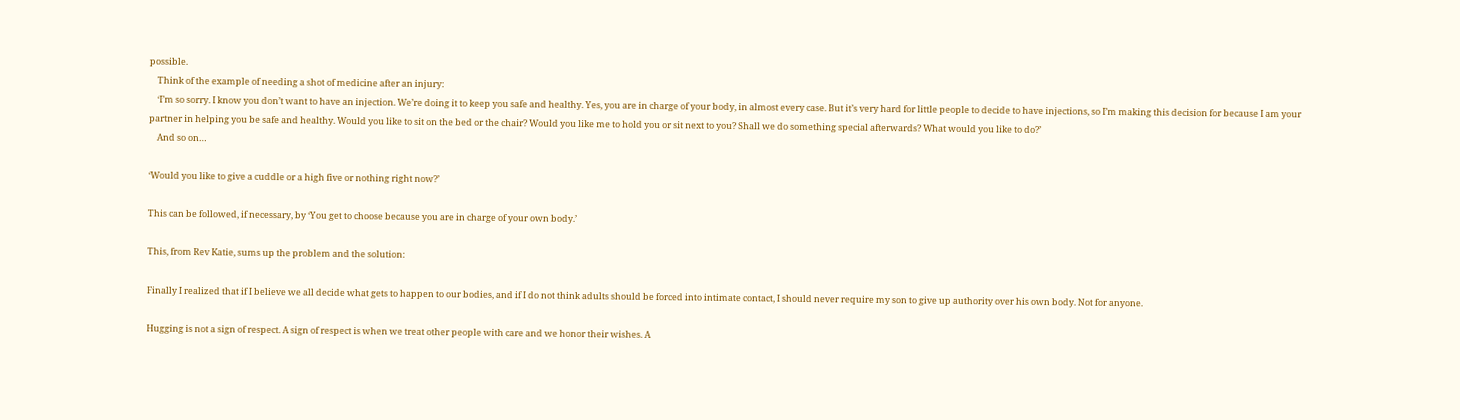possible.
    Think of the example of needing a shot of medicine after an injury:
    ‘I’m so sorry. I know you don’t want to have an injection. We’re doing it to keep you safe and healthy. Yes, you are in charge of your body, in almost every case. But it’s very hard for little people to decide to have injections, so I’m making this decision for because I am your partner in helping you be safe and healthy. Would you like to sit on the bed or the chair? Would you like me to hold you or sit next to you? Shall we do something special afterwards? What would you like to do?’
    And so on…

‘Would you like to give a cuddle or a high five or nothing right now?’

This can be followed, if necessary, by ‘You get to choose because you are in charge of your own body.’

This, from Rev Katie, sums up the problem and the solution:

Finally I realized that if I believe we all decide what gets to happen to our bodies, and if I do not think adults should be forced into intimate contact, I should never require my son to give up authority over his own body. Not for anyone.

Hugging is not a sign of respect. A sign of respect is when we treat other people with care and we honor their wishes. A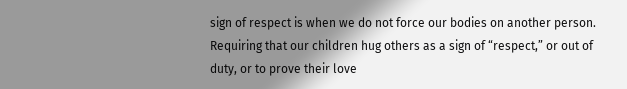sign of respect is when we do not force our bodies on another person. Requiring that our children hug others as a sign of “respect,” or out of duty, or to prove their love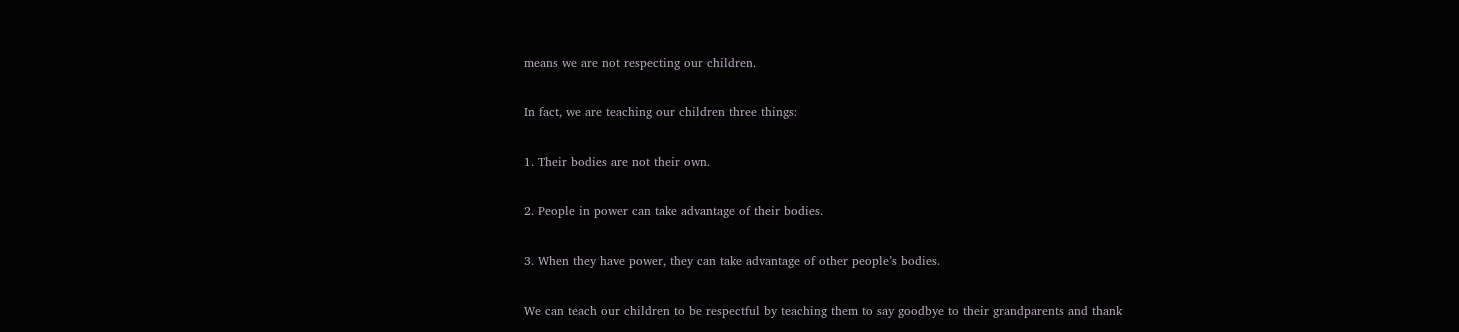means we are not respecting our children.

In fact, we are teaching our children three things:

1. Their bodies are not their own.

2. People in power can take advantage of their bodies.

3. When they have power, they can take advantage of other people’s bodies.

We can teach our children to be respectful by teaching them to say goodbye to their grandparents and thank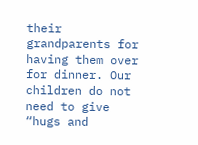their grandparents for having them over for dinner. Our children do not need to give “hugs and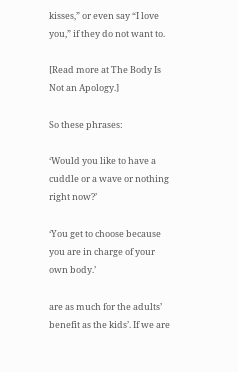kisses,” or even say “I love you,” if they do not want to.

[Read more at The Body Is Not an Apology.]

So these phrases:

‘Would you like to have a cuddle or a wave or nothing right now?’

‘You get to choose because you are in charge of your own body.’

are as much for the adults’ benefit as the kids’. If we are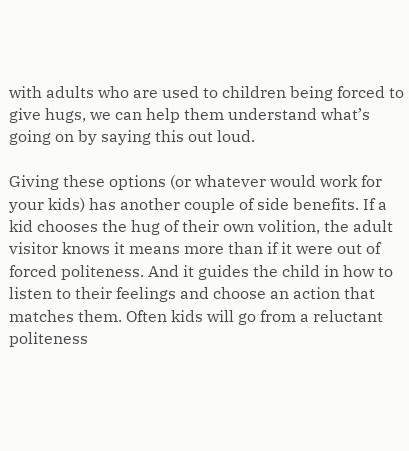with adults who are used to children being forced to give hugs, we can help them understand what’s going on by saying this out loud.

Giving these options (or whatever would work for your kids) has another couple of side benefits. If a kid chooses the hug of their own volition, the adult visitor knows it means more than if it were out of forced politeness. And it guides the child in how to listen to their feelings and choose an action that matches them. Often kids will go from a reluctant politeness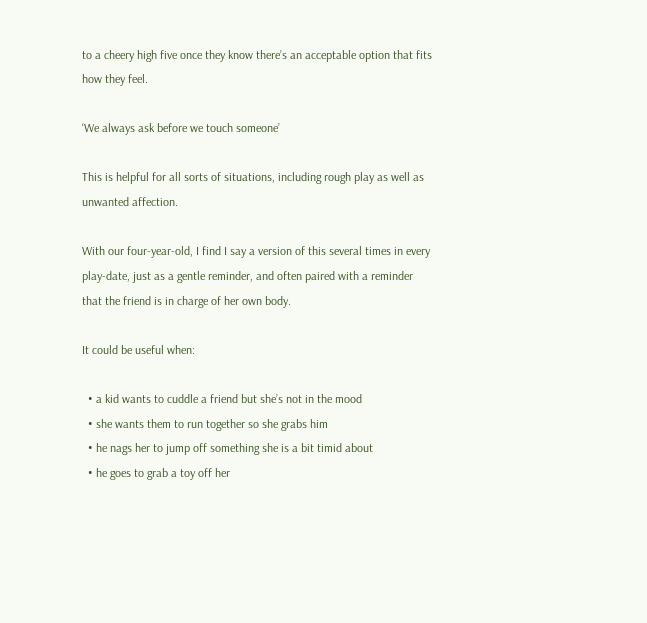to a cheery high five once they know there’s an acceptable option that fits how they feel.

‘We always ask before we touch someone’

This is helpful for all sorts of situations, including rough play as well as unwanted affection.

With our four-year-old, I find I say a version of this several times in every play-date, just as a gentle reminder, and often paired with a reminder that the friend is in charge of her own body.

It could be useful when:

  • a kid wants to cuddle a friend but she’s not in the mood
  • she wants them to run together so she grabs him
  • he nags her to jump off something she is a bit timid about
  • he goes to grab a toy off her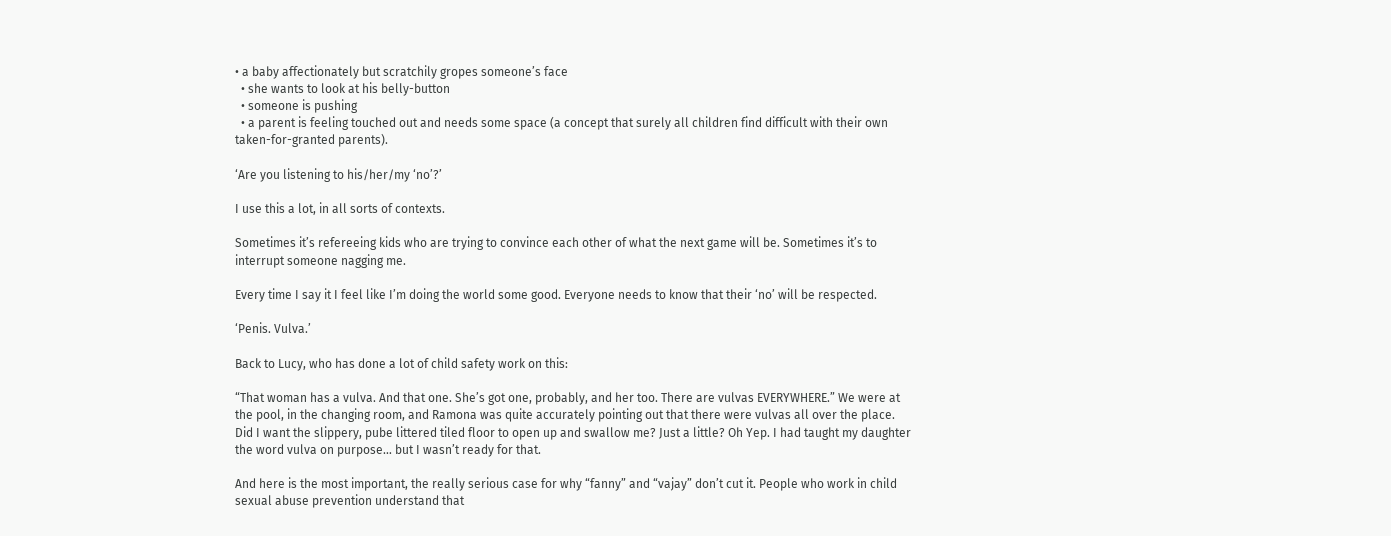• a baby affectionately but scratchily gropes someone’s face
  • she wants to look at his belly-button
  • someone is pushing
  • a parent is feeling touched out and needs some space (a concept that surely all children find difficult with their own taken-for-granted parents).

‘Are you listening to his/her/my ‘no’?’

I use this a lot, in all sorts of contexts.

Sometimes it’s refereeing kids who are trying to convince each other of what the next game will be. Sometimes it’s to interrupt someone nagging me.

Every time I say it I feel like I’m doing the world some good. Everyone needs to know that their ‘no’ will be respected.

‘Penis. Vulva.’

Back to Lucy, who has done a lot of child safety work on this:

“That woman has a vulva. And that one. She’s got one, probably, and her too. There are vulvas EVERYWHERE.” We were at the pool, in the changing room, and Ramona was quite accurately pointing out that there were vulvas all over the place.  Did I want the slippery, pube littered tiled floor to open up and swallow me? Just a little? Oh Yep. I had taught my daughter the word vulva on purpose… but I wasn’t ready for that.

And here is the most important, the really serious case for why “fanny” and “vajay” don’t cut it. People who work in child sexual abuse prevention understand that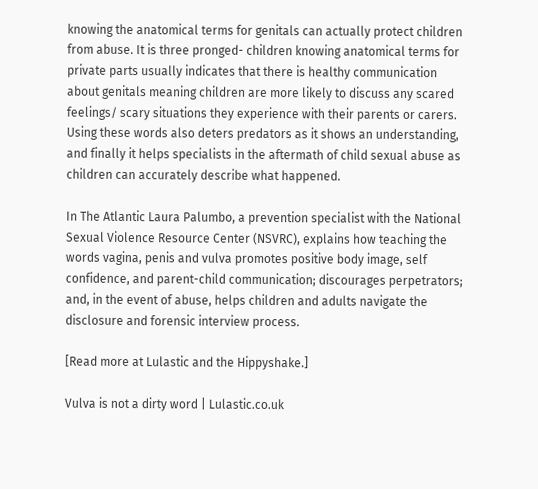knowing the anatomical terms for genitals can actually protect children from abuse. It is three pronged- children knowing anatomical terms for private parts usually indicates that there is healthy communication about genitals meaning children are more likely to discuss any scared feelings/ scary situations they experience with their parents or carers. Using these words also deters predators as it shows an understanding, and finally it helps specialists in the aftermath of child sexual abuse as children can accurately describe what happened.

In The Atlantic Laura Palumbo, a prevention specialist with the National Sexual Violence Resource Center (NSVRC), explains how teaching the words vagina, penis and vulva promotes positive body image, self confidence, and parent-child communication; discourages perpetrators; and, in the event of abuse, helps children and adults navigate the disclosure and forensic interview process.

[Read more at Lulastic and the Hippyshake.]

Vulva is not a dirty word | Lulastic.co.uk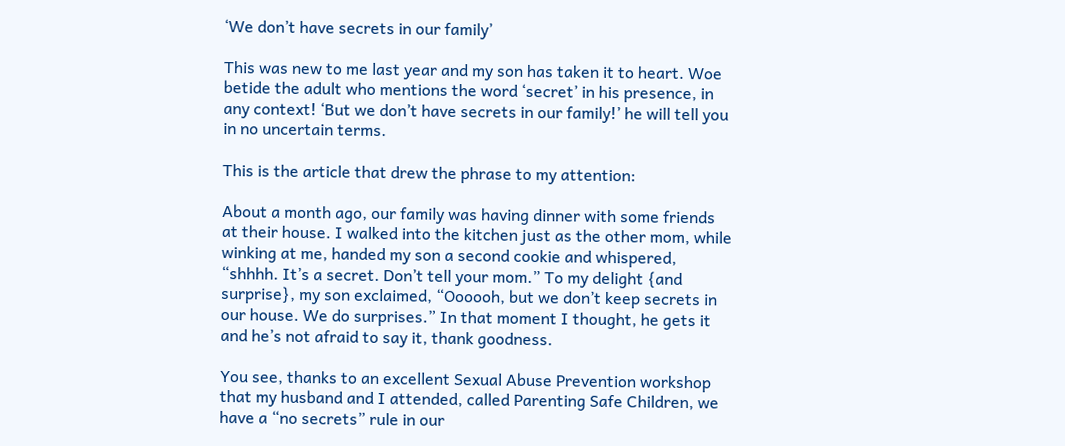‘We don’t have secrets in our family’

This was new to me last year and my son has taken it to heart. Woe betide the adult who mentions the word ‘secret’ in his presence, in any context! ‘But we don’t have secrets in our family!’ he will tell you in no uncertain terms.

This is the article that drew the phrase to my attention:

About a month ago, our family was having dinner with some friends at their house. I walked into the kitchen just as the other mom, while winking at me, handed my son a second cookie and whispered, “shhhh. It’s a secret. Don’t tell your mom.” To my delight {and surprise}, my son exclaimed, “Oooooh, but we don’t keep secrets in our house. We do surprises.” In that moment I thought, he gets it and he’s not afraid to say it, thank goodness.

You see, thanks to an excellent Sexual Abuse Prevention workshop that my husband and I attended, called Parenting Safe Children, we have a “no secrets” rule in our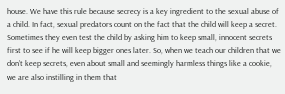house. We have this rule because secrecy is a key ingredient to the sexual abuse of a child. In fact, sexual predators count on the fact that the child will keep a secret. Sometimes they even test the child by asking him to keep small, innocent secrets first to see if he will keep bigger ones later. So, when we teach our children that we don’t keep secrets, even about small and seemingly harmless things like a cookie, we are also instilling in them that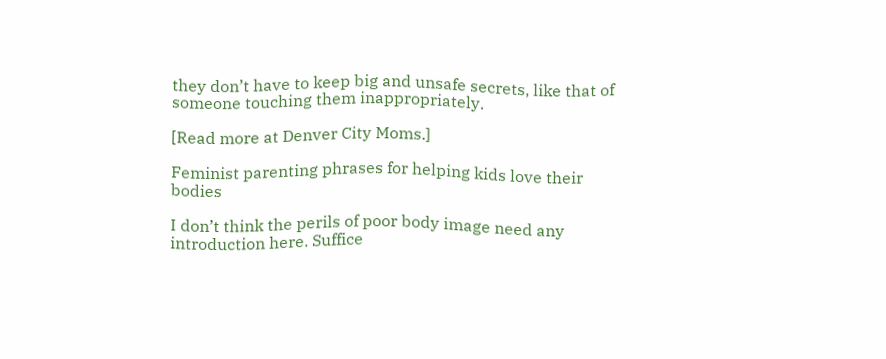they don’t have to keep big and unsafe secrets, like that of someone touching them inappropriately.

[Read more at Denver City Moms.]

Feminist parenting phrases for helping kids love their bodies

I don’t think the perils of poor body image need any introduction here. Suffice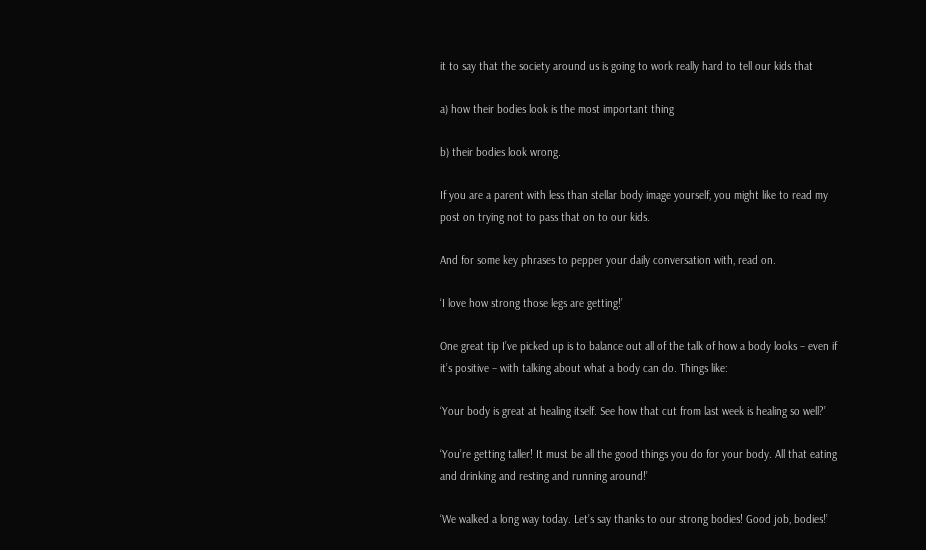it to say that the society around us is going to work really hard to tell our kids that

a) how their bodies look is the most important thing

b) their bodies look wrong.

If you are a parent with less than stellar body image yourself, you might like to read my post on trying not to pass that on to our kids.

And for some key phrases to pepper your daily conversation with, read on.

‘I love how strong those legs are getting!’

One great tip I’ve picked up is to balance out all of the talk of how a body looks – even if it’s positive – with talking about what a body can do. Things like:

‘Your body is great at healing itself. See how that cut from last week is healing so well?’

‘You’re getting taller! It must be all the good things you do for your body. All that eating and drinking and resting and running around!’

‘We walked a long way today. Let’s say thanks to our strong bodies! Good job, bodies!’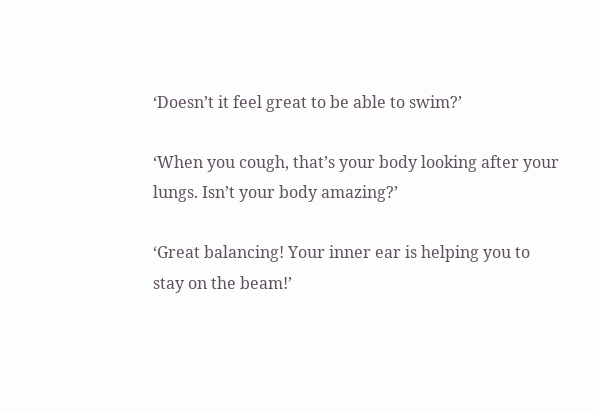‘Doesn’t it feel great to be able to swim?’

‘When you cough, that’s your body looking after your lungs. Isn’t your body amazing?’

‘Great balancing! Your inner ear is helping you to stay on the beam!’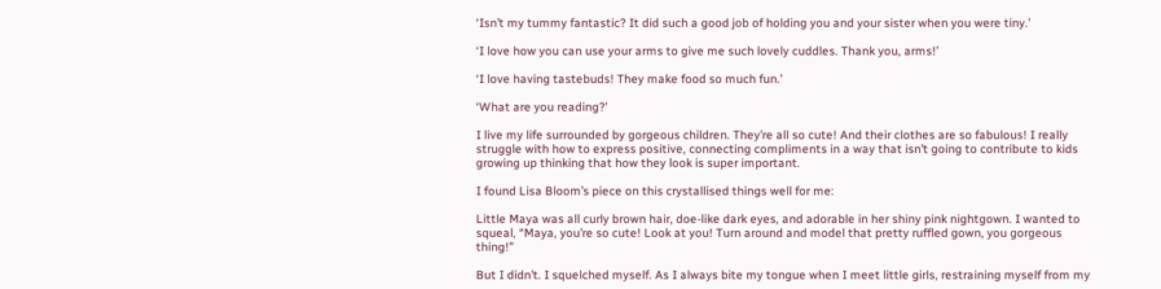‘Isn’t my tummy fantastic? It did such a good job of holding you and your sister when you were tiny.’

‘I love how you can use your arms to give me such lovely cuddles. Thank you, arms!’

‘I love having tastebuds! They make food so much fun.’

‘What are you reading?’

I live my life surrounded by gorgeous children. They’re all so cute! And their clothes are so fabulous! I really struggle with how to express positive, connecting compliments in a way that isn’t going to contribute to kids growing up thinking that how they look is super important.

I found Lisa Bloom’s piece on this crystallised things well for me:

Little Maya was all curly brown hair, doe-like dark eyes, and adorable in her shiny pink nightgown. I wanted to squeal, “Maya, you’re so cute! Look at you! Turn around and model that pretty ruffled gown, you gorgeous thing!”

But I didn’t. I squelched myself. As I always bite my tongue when I meet little girls, restraining myself from my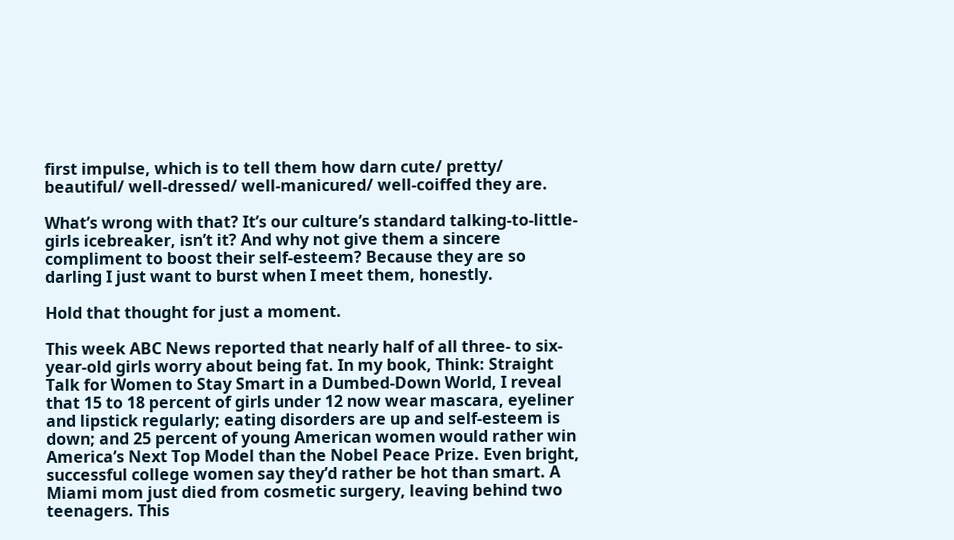first impulse, which is to tell them how darn cute/ pretty/ beautiful/ well-dressed/ well-manicured/ well-coiffed they are.

What’s wrong with that? It’s our culture’s standard talking-to-little-girls icebreaker, isn’t it? And why not give them a sincere compliment to boost their self-esteem? Because they are so darling I just want to burst when I meet them, honestly.

Hold that thought for just a moment.

This week ABC News reported that nearly half of all three- to six-year-old girls worry about being fat. In my book, Think: Straight Talk for Women to Stay Smart in a Dumbed-Down World, I reveal that 15 to 18 percent of girls under 12 now wear mascara, eyeliner and lipstick regularly; eating disorders are up and self-esteem is down; and 25 percent of young American women would rather win America’s Next Top Model than the Nobel Peace Prize. Even bright, successful college women say they’d rather be hot than smart. A Miami mom just died from cosmetic surgery, leaving behind two teenagers. This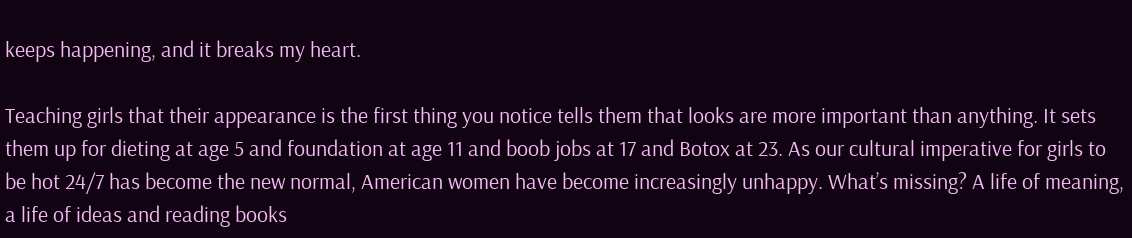keeps happening, and it breaks my heart.

Teaching girls that their appearance is the first thing you notice tells them that looks are more important than anything. It sets them up for dieting at age 5 and foundation at age 11 and boob jobs at 17 and Botox at 23. As our cultural imperative for girls to be hot 24/7 has become the new normal, American women have become increasingly unhappy. What’s missing? A life of meaning, a life of ideas and reading books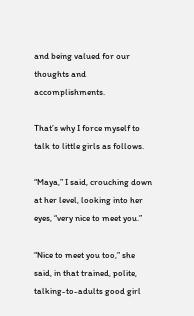and being valued for our thoughts and accomplishments.

That’s why I force myself to talk to little girls as follows.

“Maya,” I said, crouching down at her level, looking into her eyes, “very nice to meet you.”

“Nice to meet you too,” she said, in that trained, polite, talking-to-adults good girl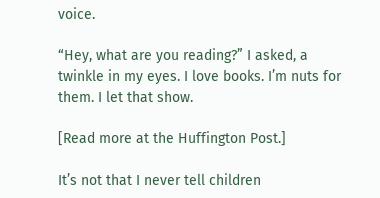voice.

“Hey, what are you reading?” I asked, a twinkle in my eyes. I love books. I’m nuts for them. I let that show.

[Read more at the Huffington Post.]

It’s not that I never tell children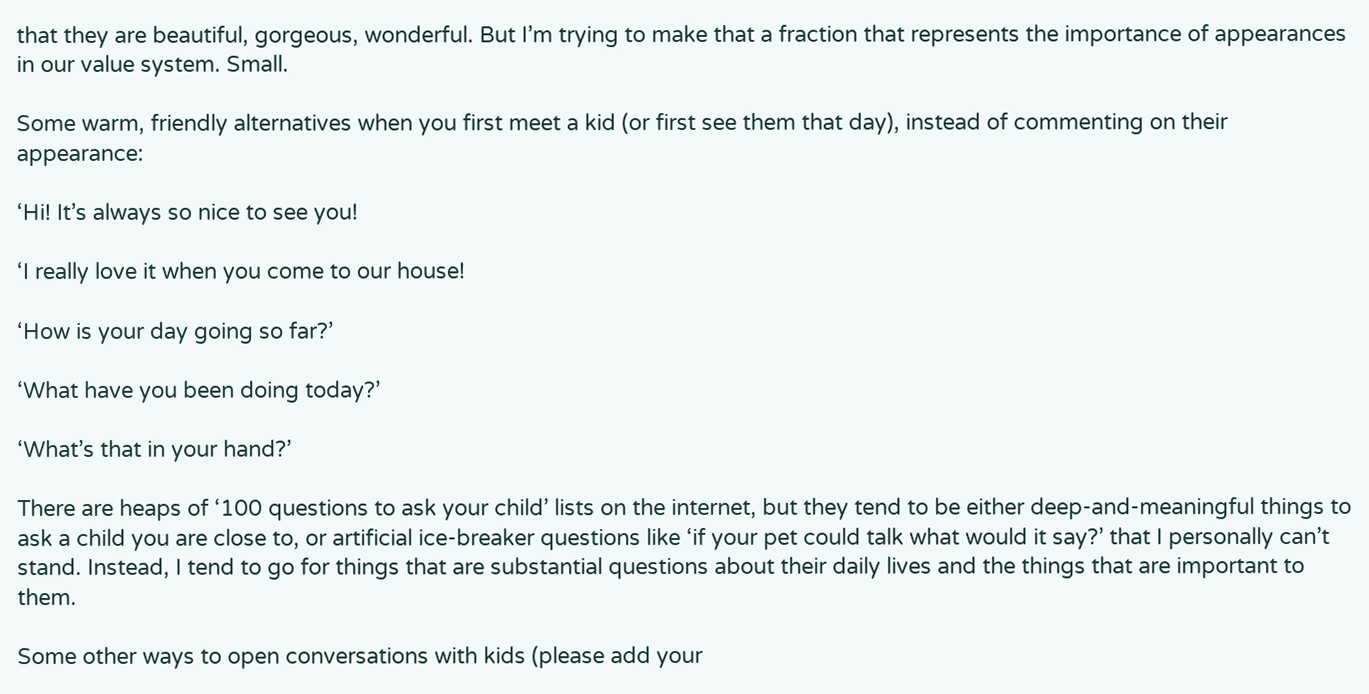that they are beautiful, gorgeous, wonderful. But I’m trying to make that a fraction that represents the importance of appearances in our value system. Small.

Some warm, friendly alternatives when you first meet a kid (or first see them that day), instead of commenting on their appearance:

‘Hi! It’s always so nice to see you!

‘I really love it when you come to our house!

‘How is your day going so far?’

‘What have you been doing today?’

‘What’s that in your hand?’

There are heaps of ‘100 questions to ask your child’ lists on the internet, but they tend to be either deep-and-meaningful things to ask a child you are close to, or artificial ice-breaker questions like ‘if your pet could talk what would it say?’ that I personally can’t stand. Instead, I tend to go for things that are substantial questions about their daily lives and the things that are important to them.

Some other ways to open conversations with kids (please add your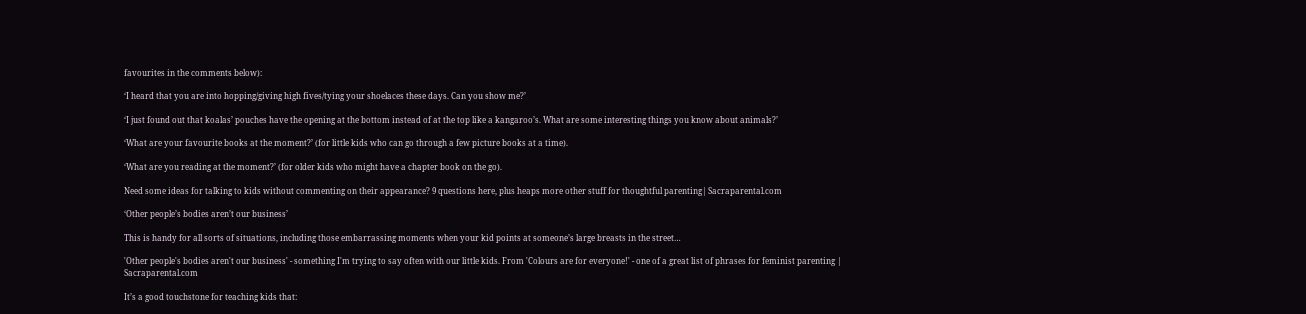favourites in the comments below):

‘I heard that you are into hopping/giving high fives/tying your shoelaces these days. Can you show me?’

‘I just found out that koalas’ pouches have the opening at the bottom instead of at the top like a kangaroo’s. What are some interesting things you know about animals?’

‘What are your favourite books at the moment?’ (for little kids who can go through a few picture books at a time).

‘What are you reading at the moment?’ (for older kids who might have a chapter book on the go).

Need some ideas for talking to kids without commenting on their appearance? 9 questions here, plus heaps more other stuff for thoughtful parenting| Sacraparental.com

‘Other people’s bodies aren’t our business’

This is handy for all sorts of situations, including those embarrassing moments when your kid points at someone’s large breasts in the street…

'Other people's bodies aren't our business' - something I'm trying to say often with our little kids. From 'Colours are for everyone!' - one of a great list of phrases for feminist parenting | Sacraparental.com

It’s a good touchstone for teaching kids that: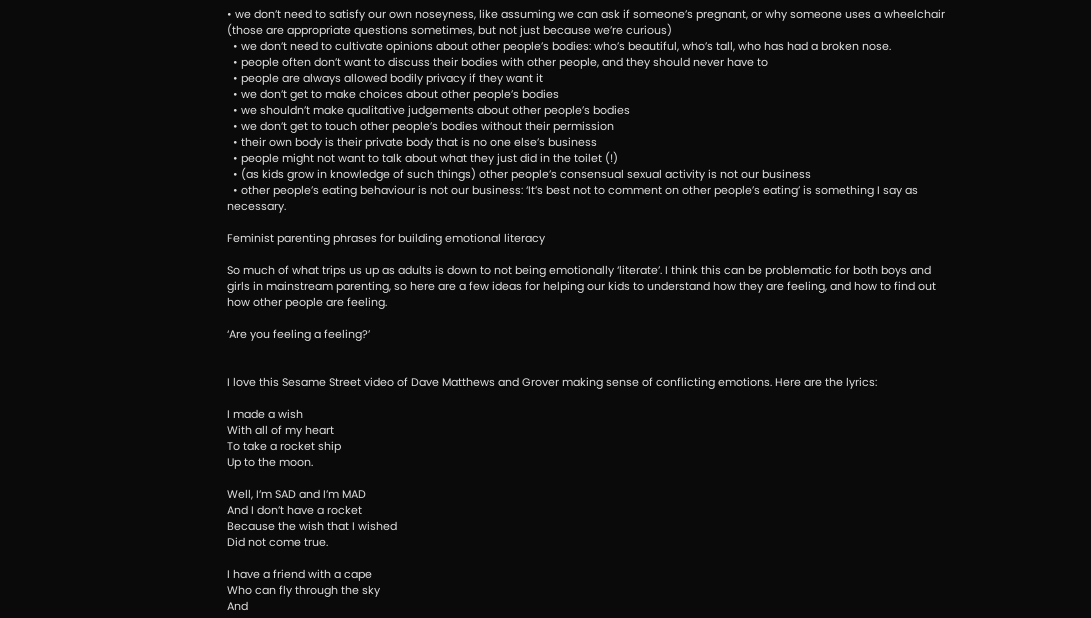• we don’t need to satisfy our own noseyness, like assuming we can ask if someone’s pregnant, or why someone uses a wheelchair (those are appropriate questions sometimes, but not just because we’re curious)
  • we don’t need to cultivate opinions about other people’s bodies: who’s beautiful, who’s tall, who has had a broken nose.
  • people often don’t want to discuss their bodies with other people, and they should never have to
  • people are always allowed bodily privacy if they want it
  • we don’t get to make choices about other people’s bodies
  • we shouldn’t make qualitative judgements about other people’s bodies
  • we don’t get to touch other people’s bodies without their permission
  • their own body is their private body that is no one else’s business
  • people might not want to talk about what they just did in the toilet (!)
  • (as kids grow in knowledge of such things) other people’s consensual sexual activity is not our business
  • other people’s eating behaviour is not our business: ‘It’s best not to comment on other people’s eating’ is something I say as necessary.

Feminist parenting phrases for building emotional literacy

So much of what trips us up as adults is down to not being emotionally ‘literate’. I think this can be problematic for both boys and girls in mainstream parenting, so here are a few ideas for helping our kids to understand how they are feeling, and how to find out how other people are feeling.

‘Are you feeling a feeling?’


I love this Sesame Street video of Dave Matthews and Grover making sense of conflicting emotions. Here are the lyrics:

I made a wish
With all of my heart
To take a rocket ship
Up to the moon.

Well, I’m SAD and I’m MAD
And I don’t have a rocket
Because the wish that I wished
Did not come true.

I have a friend with a cape
Who can fly through the sky
And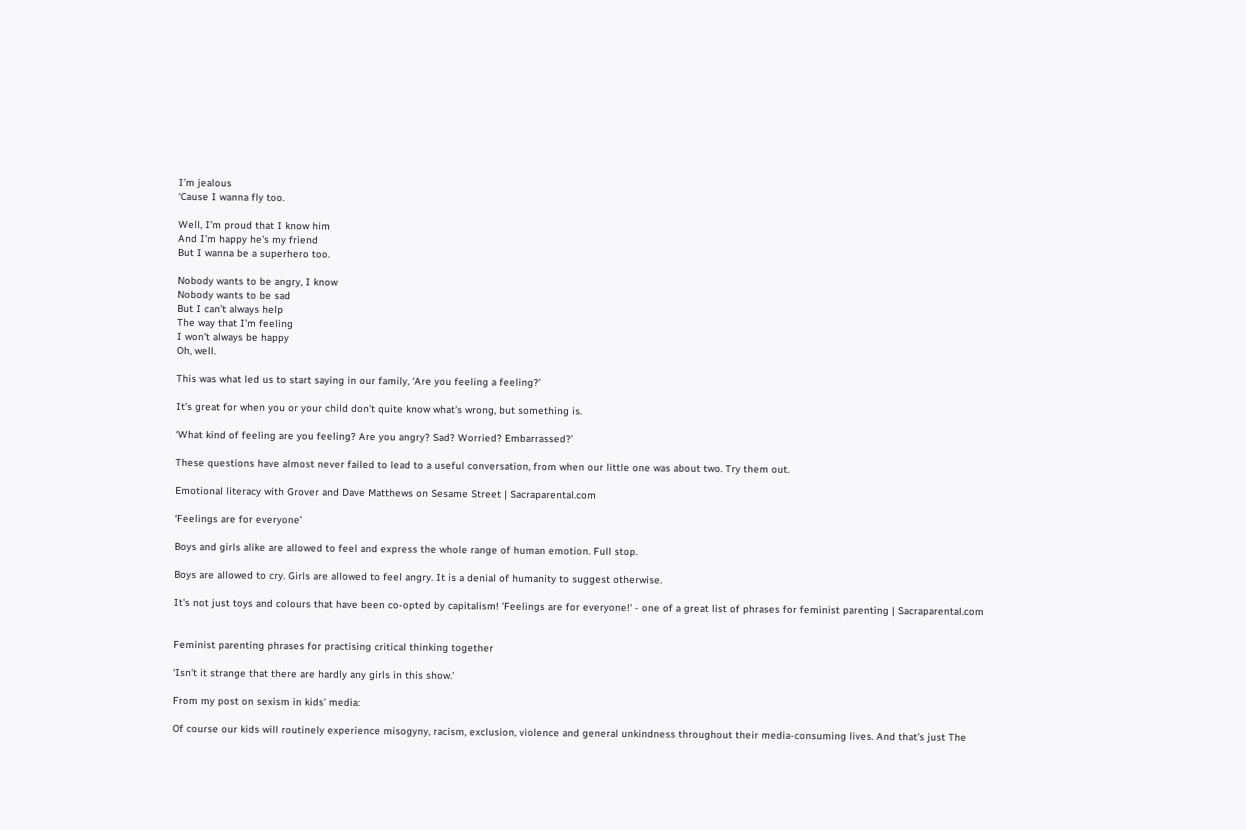I’m jealous
‘Cause I wanna fly too.

Well, I’m proud that I know him
And I’m happy he’s my friend
But I wanna be a superhero too.

Nobody wants to be angry, I know
Nobody wants to be sad
But I can’t always help
The way that I’m feeling
I won’t always be happy
Oh, well.

This was what led us to start saying in our family, ‘Are you feeling a feeling?’

It’s great for when you or your child don’t quite know what’s wrong, but something is.

‘What kind of feeling are you feeling? Are you angry? Sad? Worried? Embarrassed?’

These questions have almost never failed to lead to a useful conversation, from when our little one was about two. Try them out.

Emotional literacy with Grover and Dave Matthews on Sesame Street | Sacraparental.com

‘Feelings are for everyone’

Boys and girls alike are allowed to feel and express the whole range of human emotion. Full stop.

Boys are allowed to cry. Girls are allowed to feel angry. It is a denial of humanity to suggest otherwise.

It's not just toys and colours that have been co-opted by capitalism! 'Feelings are for everyone!' - one of a great list of phrases for feminist parenting | Sacraparental.com


Feminist parenting phrases for practising critical thinking together

‘Isn’t it strange that there are hardly any girls in this show.’

From my post on sexism in kids’ media:

Of course our kids will routinely experience misogyny, racism, exclusion, violence and general unkindness throughout their media-consuming lives. And that’s just The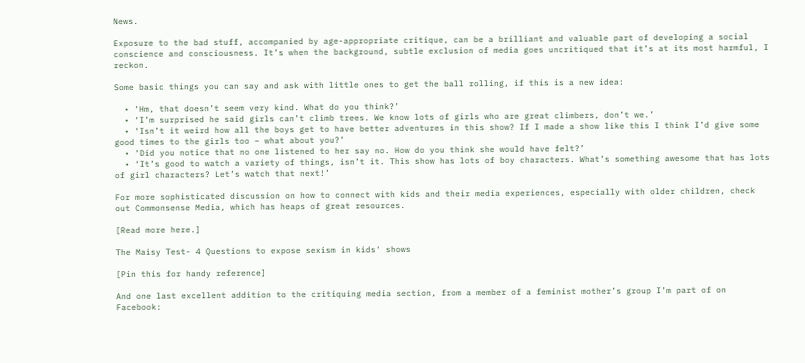News.

Exposure to the bad stuff, accompanied by age-appropriate critique, can be a brilliant and valuable part of developing a social conscience and consciousness. It’s when the background, subtle exclusion of media goes uncritiqued that it’s at its most harmful, I reckon.

Some basic things you can say and ask with little ones to get the ball rolling, if this is a new idea:

  • ‘Hm, that doesn’t seem very kind. What do you think?’
  • ‘I’m surprised he said girls can’t climb trees. We know lots of girls who are great climbers, don’t we.’
  • ‘Isn’t it weird how all the boys get to have better adventures in this show? If I made a show like this I think I’d give some good times to the girls too – what about you?’
  • ‘Did you notice that no one listened to her say no. How do you think she would have felt?’
  • ‘It’s good to watch a variety of things, isn’t it. This show has lots of boy characters. What’s something awesome that has lots of girl characters? Let’s watch that next!’

For more sophisticated discussion on how to connect with kids and their media experiences, especially with older children, check out Commonsense Media, which has heaps of great resources.

[Read more here.]

The Maisy Test- 4 Questions to expose sexism in kids' shows

[Pin this for handy reference]

And one last excellent addition to the critiquing media section, from a member of a feminist mother’s group I’m part of on Facebook: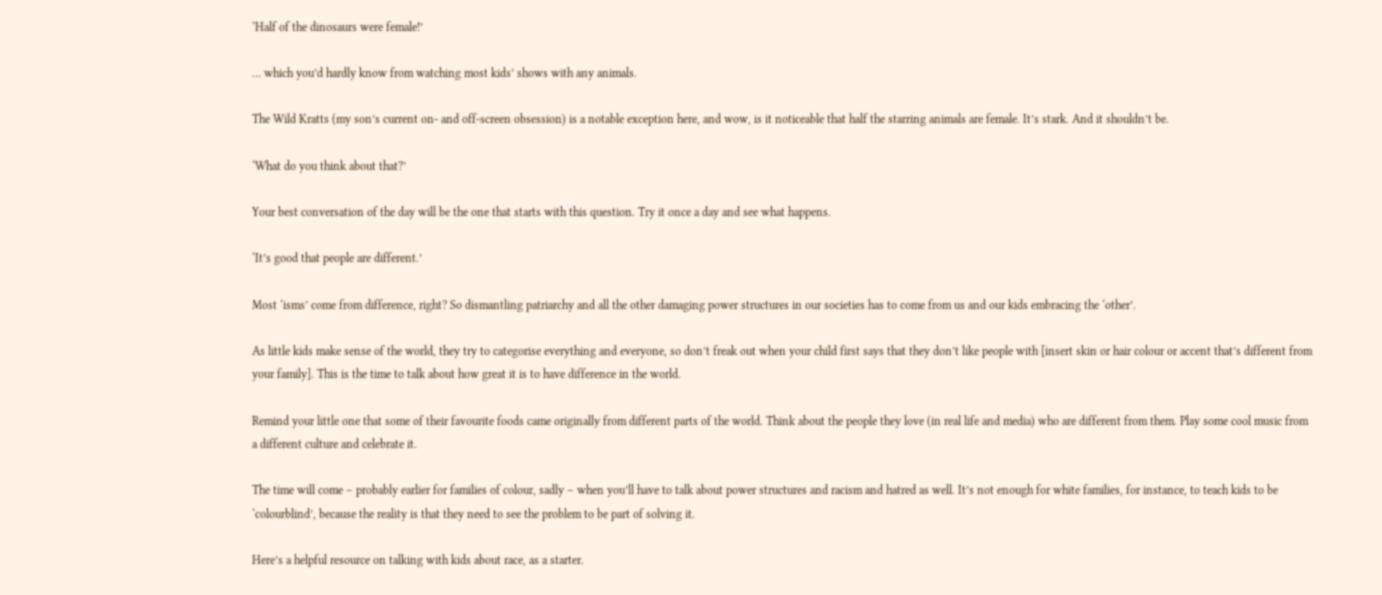‘Half of the dinosaurs were female!’

… which you’d hardly know from watching most kids’ shows with any animals.

The Wild Kratts (my son’s current on- and off-screen obsession) is a notable exception here, and wow, is it noticeable that half the starring animals are female. It’s stark. And it shouldn’t be.

‘What do you think about that?’

Your best conversation of the day will be the one that starts with this question. Try it once a day and see what happens.

‘It’s good that people are different.’

Most ‘isms’ come from difference, right? So dismantling patriarchy and all the other damaging power structures in our societies has to come from us and our kids embracing the ‘other’.

As little kids make sense of the world, they try to categorise everything and everyone, so don’t freak out when your child first says that they don’t like people with [insert skin or hair colour or accent that’s different from your family]. This is the time to talk about how great it is to have difference in the world.

Remind your little one that some of their favourite foods came originally from different parts of the world. Think about the people they love (in real life and media) who are different from them. Play some cool music from a different culture and celebrate it.

The time will come – probably earlier for families of colour, sadly – when you’ll have to talk about power structures and racism and hatred as well. It’s not enough for white families, for instance, to teach kids to be ‘colourblind’, because the reality is that they need to see the problem to be part of solving it.

Here’s a helpful resource on talking with kids about race, as a starter.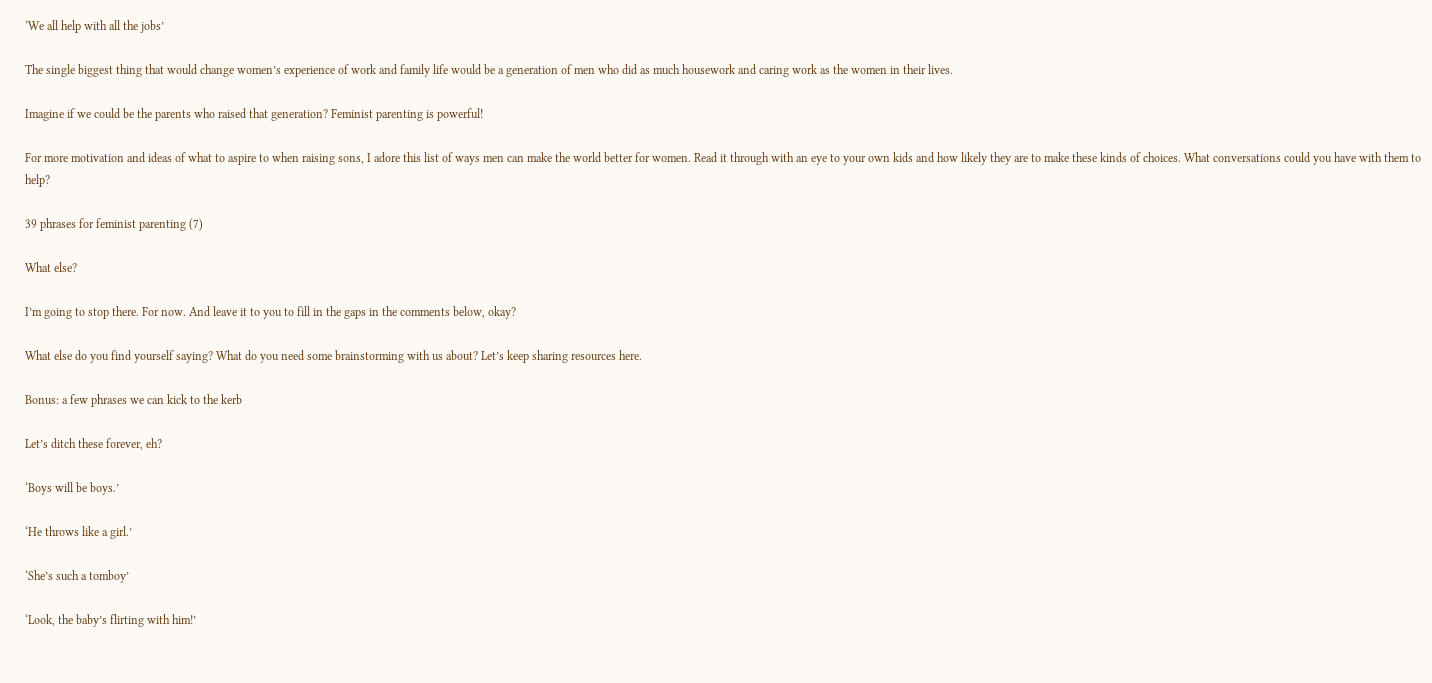‘We all help with all the jobs’

The single biggest thing that would change women’s experience of work and family life would be a generation of men who did as much housework and caring work as the women in their lives.

Imagine if we could be the parents who raised that generation? Feminist parenting is powerful!

For more motivation and ideas of what to aspire to when raising sons, I adore this list of ways men can make the world better for women. Read it through with an eye to your own kids and how likely they are to make these kinds of choices. What conversations could you have with them to help?

39 phrases for feminist parenting (7)

What else?

I’m going to stop there. For now. And leave it to you to fill in the gaps in the comments below, okay?

What else do you find yourself saying? What do you need some brainstorming with us about? Let’s keep sharing resources here.

Bonus: a few phrases we can kick to the kerb

Let’s ditch these forever, eh?

‘Boys will be boys.’

‘He throws like a girl.’

‘She’s such a tomboy’

‘Look, the baby’s flirting with him!’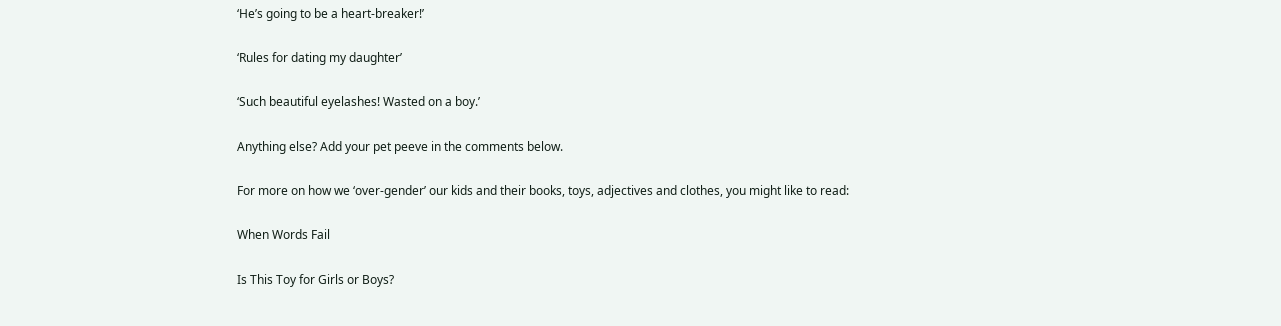‘He’s going to be a heart-breaker!’

‘Rules for dating my daughter’

‘Such beautiful eyelashes! Wasted on a boy.’

Anything else? Add your pet peeve in the comments below.

For more on how we ‘over-gender’ our kids and their books, toys, adjectives and clothes, you might like to read:

When Words Fail

Is This Toy for Girls or Boys?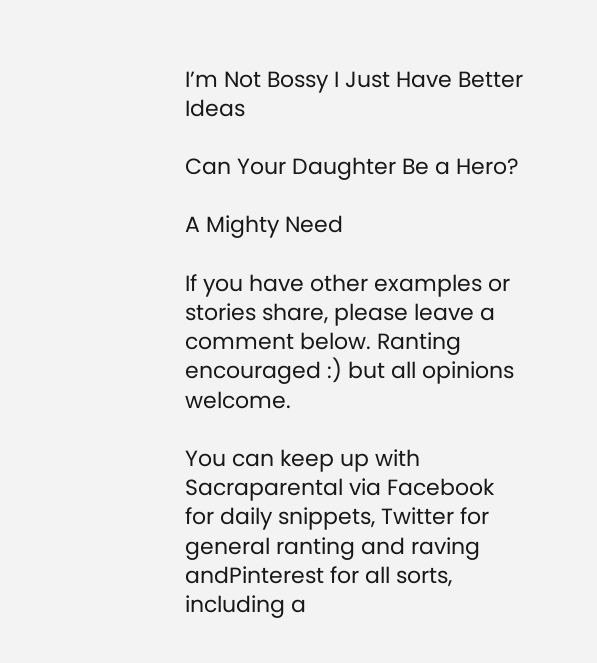I’m Not Bossy I Just Have Better Ideas

Can Your Daughter Be a Hero?

A Mighty Need

If you have other examples or stories share, please leave a comment below. Ranting encouraged :) but all opinions welcome.

You can keep up with Sacraparental via Facebook for daily snippets, Twitter for general ranting and raving andPinterest for all sorts, including a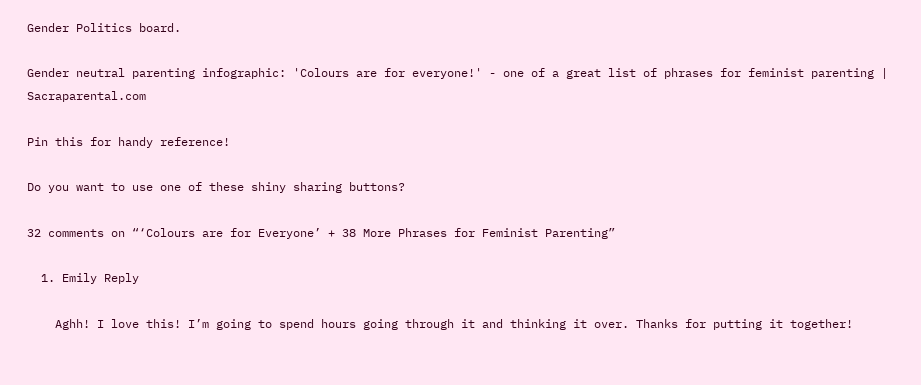Gender Politics board.

Gender neutral parenting infographic: 'Colours are for everyone!' - one of a great list of phrases for feminist parenting | Sacraparental.com

Pin this for handy reference!

Do you want to use one of these shiny sharing buttons?

32 comments on “‘Colours are for Everyone’ + 38 More Phrases for Feminist Parenting”

  1. Emily Reply

    Aghh! I love this! I’m going to spend hours going through it and thinking it over. Thanks for putting it together!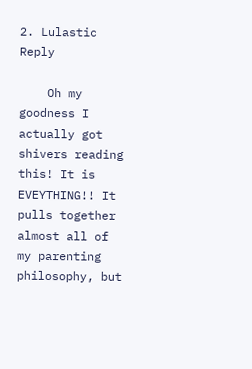2. Lulastic Reply

    Oh my goodness I actually got shivers reading this! It is EVEYTHING!! It pulls together almost all of my parenting philosophy, but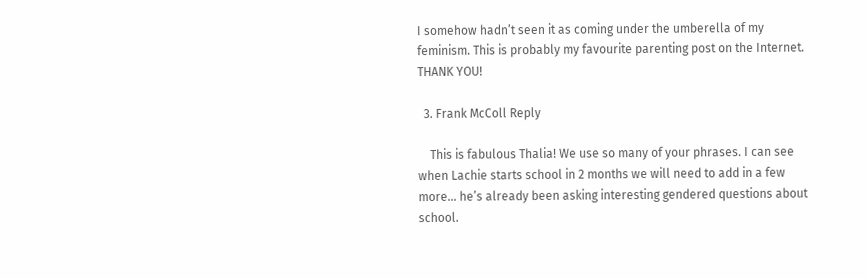I somehow hadn’t seen it as coming under the umberella of my feminism. This is probably my favourite parenting post on the Internet. THANK YOU!

  3. Frank McColl Reply

    This is fabulous Thalia! We use so many of your phrases. I can see when Lachie starts school in 2 months we will need to add in a few more… he’s already been asking interesting gendered questions about school.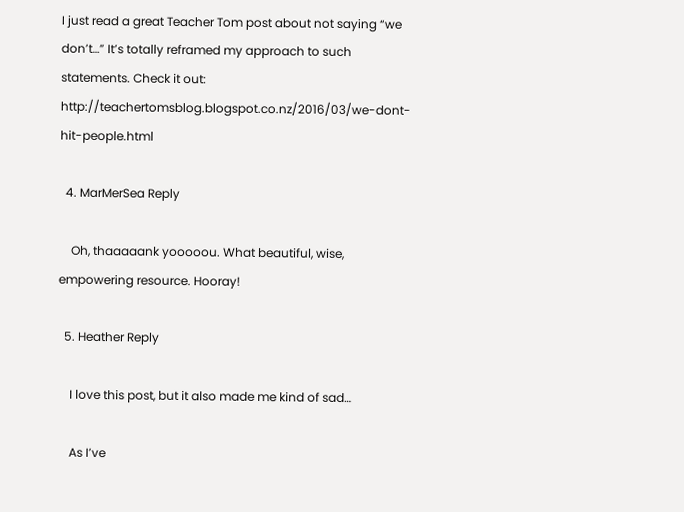I just read a great Teacher Tom post about not saying “we don’t…” It’s totally reframed my approach to such statements. Check it out: http://teachertomsblog.blogspot.co.nz/2016/03/we-dont-hit-people.html

  4. MarMerSea Reply

    Oh, thaaaaank yooooou. What beautiful, wise, empowering resource. Hooray!

  5. Heather Reply

    I love this post, but it also made me kind of sad…

    As I’ve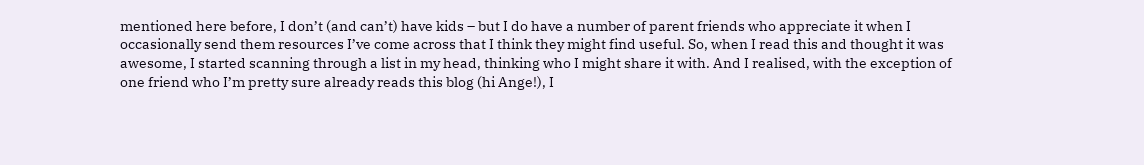mentioned here before, I don’t (and can’t) have kids – but I do have a number of parent friends who appreciate it when I occasionally send them resources I’ve come across that I think they might find useful. So, when I read this and thought it was awesome, I started scanning through a list in my head, thinking who I might share it with. And I realised, with the exception of one friend who I’m pretty sure already reads this blog (hi Ange!), I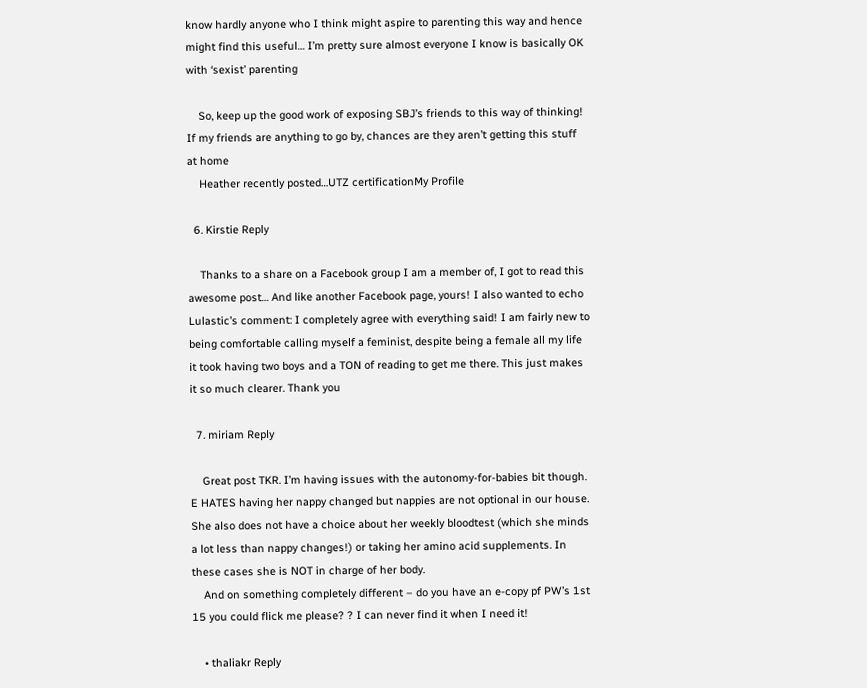know hardly anyone who I think might aspire to parenting this way and hence might find this useful… I’m pretty sure almost everyone I know is basically OK with ‘sexist’ parenting

    So, keep up the good work of exposing SBJ’s friends to this way of thinking! If my friends are anything to go by, chances are they aren’t getting this stuff at home
    Heather recently posted…UTZ certificationMy Profile

  6. Kirstie Reply

    Thanks to a share on a Facebook group I am a member of, I got to read this awesome post… And like another Facebook page, yours! I also wanted to echo Lulastic’s comment: I completely agree with everything said! I am fairly new to being comfortable calling myself a feminist, despite being a female all my life it took having two boys and a TON of reading to get me there. This just makes it so much clearer. Thank you

  7. miriam Reply

    Great post TKR. I’m having issues with the autonomy-for-babies bit though. E HATES having her nappy changed but nappies are not optional in our house. She also does not have a choice about her weekly bloodtest (which she minds a lot less than nappy changes!) or taking her amino acid supplements. In these cases she is NOT in charge of her body.
    And on something completely different – do you have an e-copy pf PW’s 1st 15 you could flick me please? ? I can never find it when I need it!

    • thaliakr Reply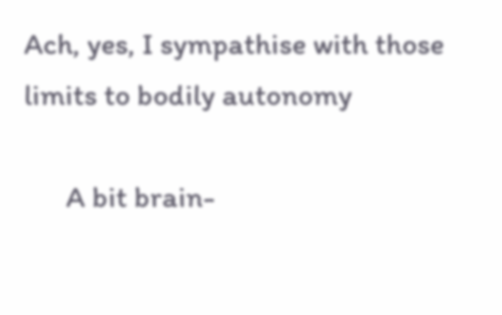Ach, yes, I sympathise with those limits to bodily autonomy

      A bit brain-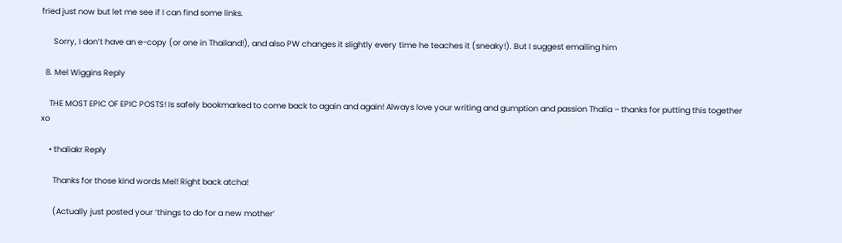fried just now but let me see if I can find some links.

      Sorry, I don’t have an e-copy (or one in Thailand!), and also PW changes it slightly every time he teaches it (sneaky!). But I suggest emailing him

  8. Mel Wiggins Reply

    THE MOST EPIC OF EPIC POSTS! Is safely bookmarked to come back to again and again! Always love your writing and gumption and passion Thalia – thanks for putting this together xo

    • thaliakr Reply

      Thanks for those kind words Mel! Right back atcha!

      (Actually just posted your ‘things to do for a new mother’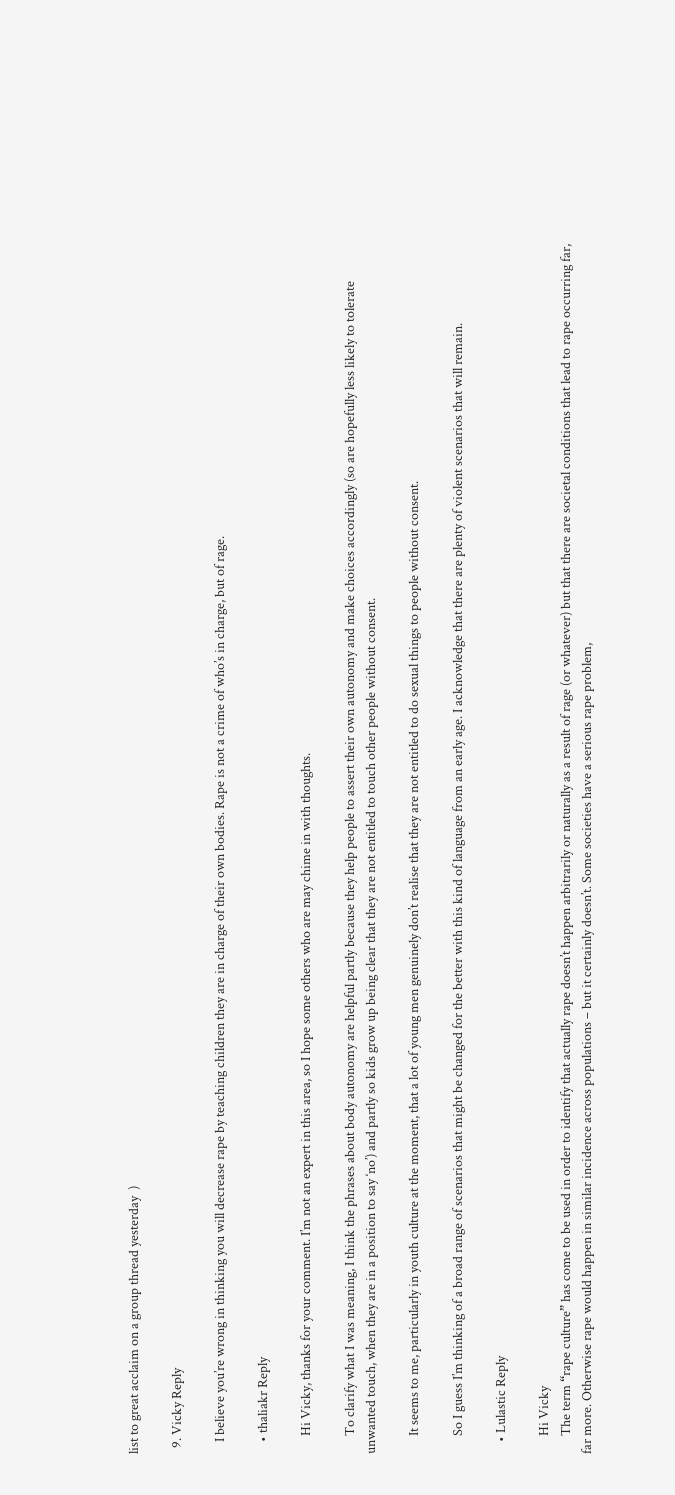list to great acclaim on a group thread yesterday  )

  9. Vicky Reply

    I believe you’re wrong in thinking you will decrease rape by teaching children they are in charge of their own bodies. Rape is not a crime of who’s in charge, but of rage.

    • thaliakr Reply

      Hi Vicky, thanks for your comment. I’m not an expert in this area, so I hope some others who are may chime in with thoughts.

      To clarify what I was meaning, I think the phrases about body autonomy are helpful partly because they help people to assert their own autonomy and make choices accordingly (so are hopefully less likely to tolerate unwanted touch, when they are in a position to say ‘no’) and partly so kids grow up being clear that they are not entitled to touch other people without consent.

      It seems to me, particularly in youth culture at the moment, that a lot of young men genuinely don’t realise that they are not entitled to do sexual things to people without consent.

      So I guess I’m thinking of a broad range of scenarios that might be changed for the better with this kind of language from an early age. I acknowledge that there are plenty of violent scenarios that will remain.

    • Lulastic Reply

      Hi Vicky
      The term “rape culture” has come to be used in order to identify that actually rape doesn’t happen arbitrarily or naturally as a result of rage (or whatever) but that there are societal conditions that lead to rape occurring far, far more. Otherwise rape would happen in similar incidence across populations – but it certainly doesn’t. Some societies have a serious rape problem,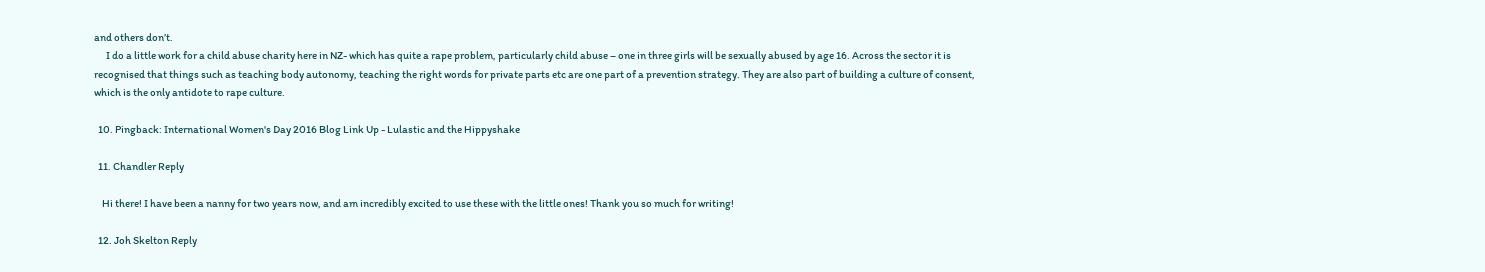and others don’t.
      I do a little work for a child abuse charity here in NZ- which has quite a rape problem, particularly child abuse – one in three girls will be sexually abused by age 16. Across the sector it is recognised that things such as teaching body autonomy, teaching the right words for private parts etc are one part of a prevention strategy. They are also part of building a culture of consent, which is the only antidote to rape culture.

  10. Pingback: International Women's Day 2016 Blog Link Up - Lulastic and the Hippyshake

  11. Chandler Reply

    Hi there! I have been a nanny for two years now, and am incredibly excited to use these with the little ones! Thank you so much for writing!

  12. Joh Skelton Reply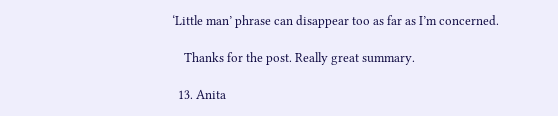‘Little man’ phrase can disappear too as far as I’m concerned.

    Thanks for the post. Really great summary.

  13. Anita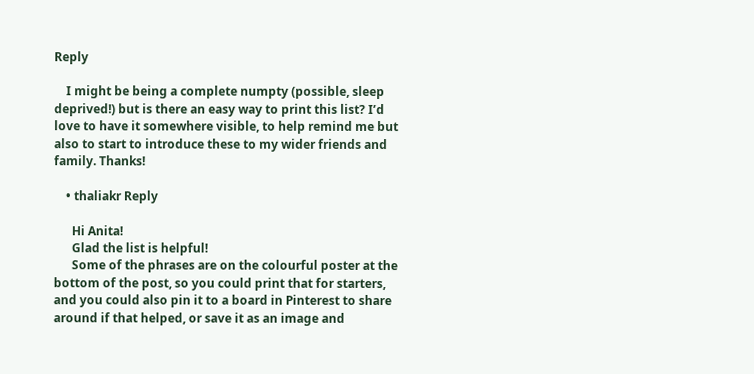Reply

    I might be being a complete numpty (possible, sleep deprived!) but is there an easy way to print this list? I’d love to have it somewhere visible, to help remind me but also to start to introduce these to my wider friends and family. Thanks!

    • thaliakr Reply

      Hi Anita!
      Glad the list is helpful!
      Some of the phrases are on the colourful poster at the bottom of the post, so you could print that for starters, and you could also pin it to a board in Pinterest to share around if that helped, or save it as an image and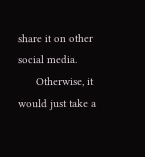share it on other social media.
      Otherwise, it would just take a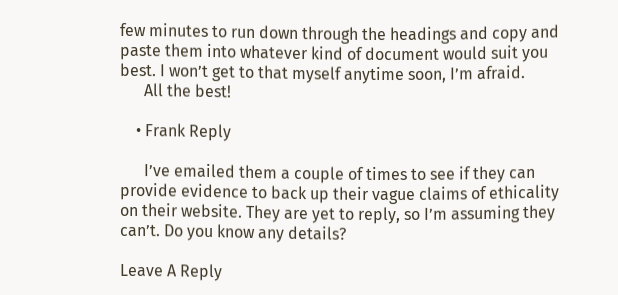few minutes to run down through the headings and copy and paste them into whatever kind of document would suit you best. I won’t get to that myself anytime soon, I’m afraid.
      All the best!

    • Frank Reply

      I’ve emailed them a couple of times to see if they can provide evidence to back up their vague claims of ethicality on their website. They are yet to reply, so I’m assuming they can’t. Do you know any details?

Leave A Reply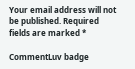Your email address will not be published. Required fields are marked *

CommentLuv badge